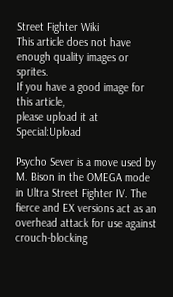Street Fighter Wiki
This article does not have enough quality images or sprites.
If you have a good image for this article,
please upload it at Special:Upload

Psycho Sever is a move used by M. Bison in the OMEGA mode in Ultra Street Fighter IV. The fierce and EX versions act as an overhead attack for use against crouch-blocking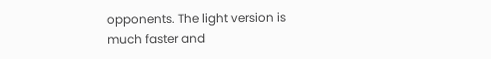opponents. The light version is much faster and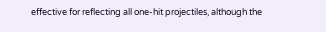effective for reflecting all one-hit projectiles, although the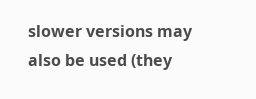slower versions may also be used (they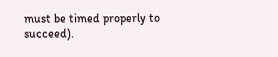must be timed properly to succeed).